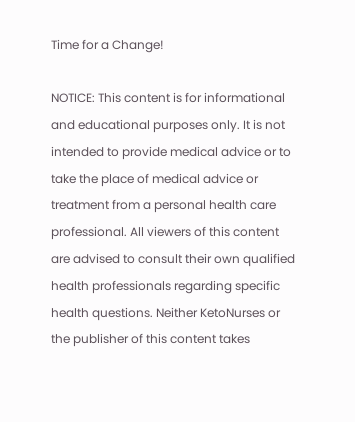Time for a Change!

NOTICE: This content is for informational and educational purposes only. It is not intended to provide medical advice or to take the place of medical advice or treatment from a personal health care professional. All viewers of this content are advised to consult their own qualified health professionals regarding specific health questions. Neither KetoNurses or the publisher of this content takes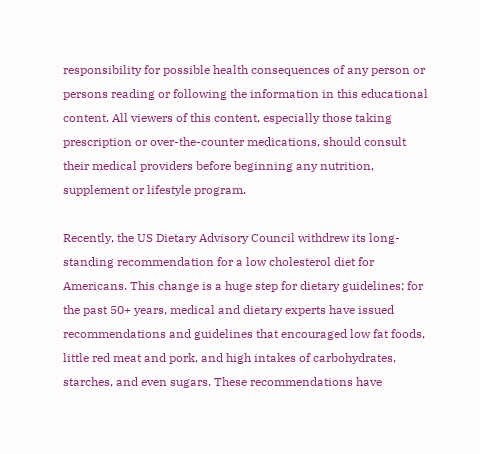responsibility for possible health consequences of any person or persons reading or following the information in this educational content. All viewers of this content, especially those taking prescription or over-the-counter medications, should consult their medical providers before beginning any nutrition, supplement or lifestyle program.

Recently, the US Dietary Advisory Council withdrew its long-standing recommendation for a low cholesterol diet for Americans. This change is a huge step for dietary guidelines; for the past 50+ years, medical and dietary experts have issued recommendations and guidelines that encouraged low fat foods, little red meat and pork, and high intakes of carbohydrates, starches, and even sugars. These recommendations have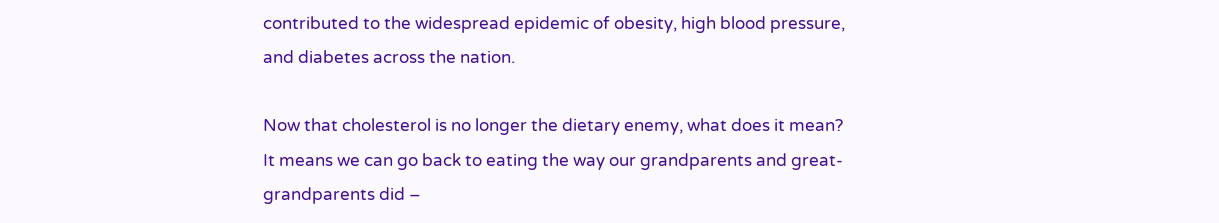contributed to the widespread epidemic of obesity, high blood pressure, and diabetes across the nation.

Now that cholesterol is no longer the dietary enemy, what does it mean? It means we can go back to eating the way our grandparents and great-grandparents did –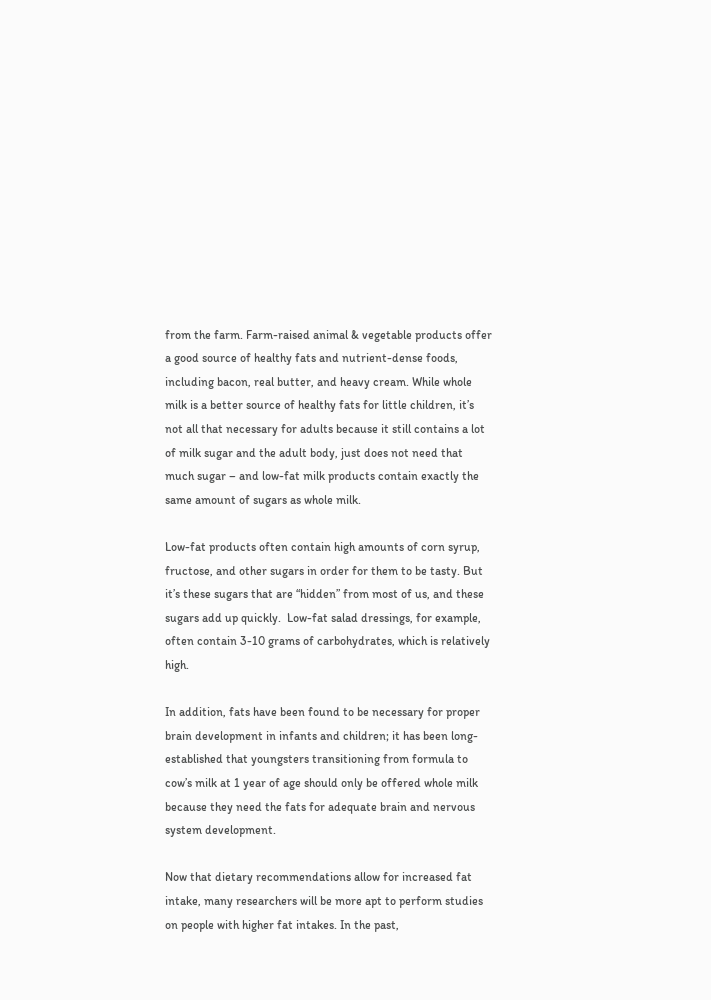from the farm. Farm-raised animal & vegetable products offer a good source of healthy fats and nutrient-dense foods, including bacon, real butter, and heavy cream. While whole milk is a better source of healthy fats for little children, it’s not all that necessary for adults because it still contains a lot of milk sugar and the adult body, just does not need that much sugar – and low-fat milk products contain exactly the same amount of sugars as whole milk.

Low-fat products often contain high amounts of corn syrup, fructose, and other sugars in order for them to be tasty. But it’s these sugars that are “hidden” from most of us, and these sugars add up quickly.  Low-fat salad dressings, for example, often contain 3-10 grams of carbohydrates, which is relatively high.

In addition, fats have been found to be necessary for proper brain development in infants and children; it has been long-established that youngsters transitioning from formula to cow’s milk at 1 year of age should only be offered whole milk because they need the fats for adequate brain and nervous system development.

Now that dietary recommendations allow for increased fat intake, many researchers will be more apt to perform studies on people with higher fat intakes. In the past,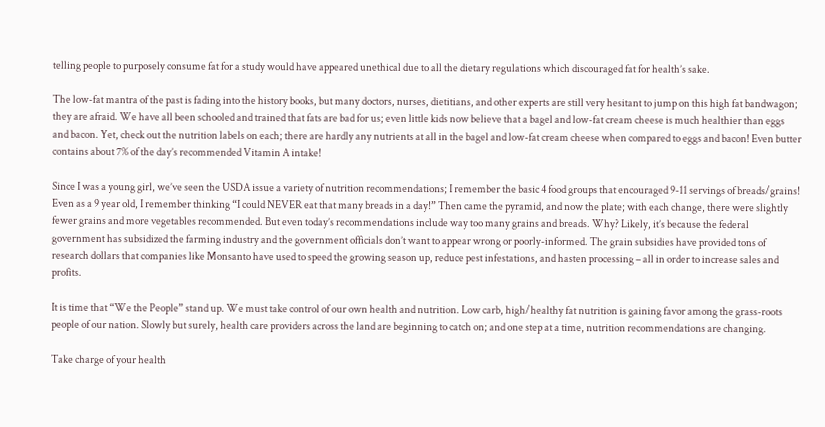telling people to purposely consume fat for a study would have appeared unethical due to all the dietary regulations which discouraged fat for health’s sake.

The low-fat mantra of the past is fading into the history books, but many doctors, nurses, dietitians, and other experts are still very hesitant to jump on this high fat bandwagon; they are afraid. We have all been schooled and trained that fats are bad for us; even little kids now believe that a bagel and low-fat cream cheese is much healthier than eggs and bacon. Yet, check out the nutrition labels on each; there are hardly any nutrients at all in the bagel and low-fat cream cheese when compared to eggs and bacon! Even butter contains about 7% of the day’s recommended Vitamin A intake!

Since I was a young girl, we’ve seen the USDA issue a variety of nutrition recommendations; I remember the basic 4 food groups that encouraged 9-11 servings of breads/grains! Even as a 9 year old, I remember thinking “I could NEVER eat that many breads in a day!” Then came the pyramid, and now the plate; with each change, there were slightly fewer grains and more vegetables recommended. But even today’s recommendations include way too many grains and breads. Why? Likely, it’s because the federal government has subsidized the farming industry and the government officials don’t want to appear wrong or poorly-informed. The grain subsidies have provided tons of research dollars that companies like Monsanto have used to speed the growing season up, reduce pest infestations, and hasten processing – all in order to increase sales and profits.

It is time that “We the People” stand up. We must take control of our own health and nutrition. Low carb, high/healthy fat nutrition is gaining favor among the grass-roots people of our nation. Slowly but surely, health care providers across the land are beginning to catch on; and one step at a time, nutrition recommendations are changing.

Take charge of your health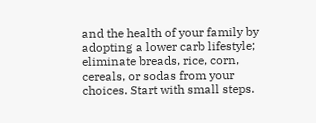and the health of your family by adopting a lower carb lifestyle; eliminate breads, rice, corn, cereals, or sodas from your choices. Start with small steps.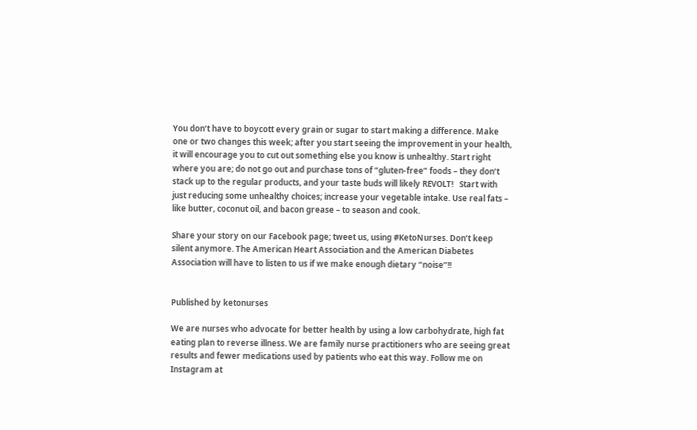You don’t have to boycott every grain or sugar to start making a difference. Make one or two changes this week; after you start seeing the improvement in your health, it will encourage you to cut out something else you know is unhealthy. Start right where you are; do not go out and purchase tons of “gluten-free” foods – they don’t stack up to the regular products, and your taste buds will likely REVOLT!   Start with just reducing some unhealthy choices; increase your vegetable intake. Use real fats – like butter, coconut oil, and bacon grease – to season and cook.

Share your story on our Facebook page; tweet us, using #KetoNurses. Don’t keep silent anymore. The American Heart Association and the American Diabetes Association will have to listen to us if we make enough dietary “noise”!!


Published by ketonurses

We are nurses who advocate for better health by using a low carbohydrate, high fat eating plan to reverse illness. We are family nurse practitioners who are seeing great results and fewer medications used by patients who eat this way. Follow me on Instagram at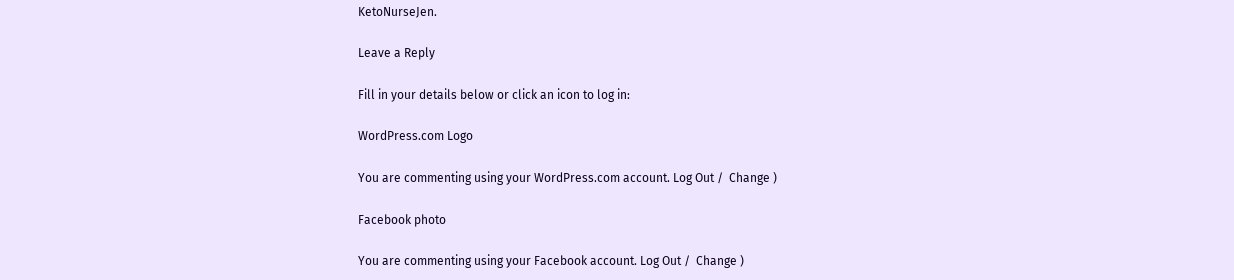KetoNurseJen.

Leave a Reply

Fill in your details below or click an icon to log in:

WordPress.com Logo

You are commenting using your WordPress.com account. Log Out /  Change )

Facebook photo

You are commenting using your Facebook account. Log Out /  Change )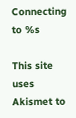Connecting to %s

This site uses Akismet to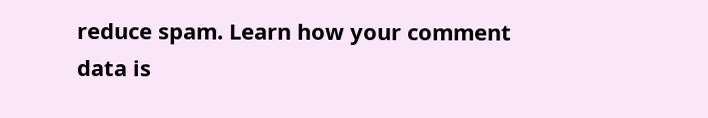reduce spam. Learn how your comment data is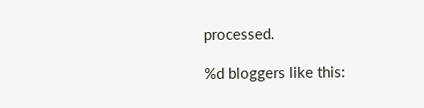processed.

%d bloggers like this: